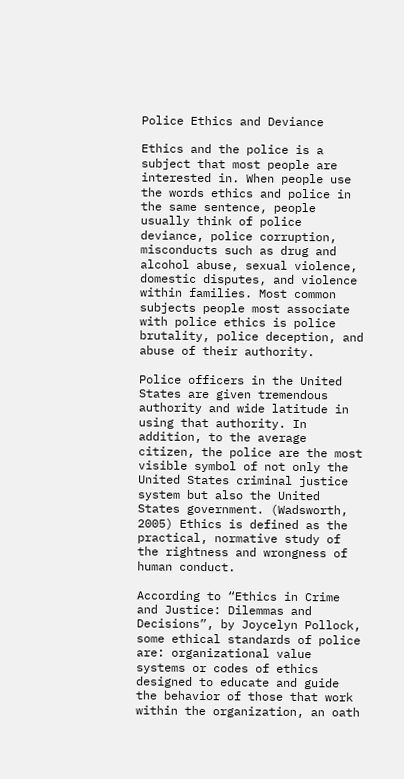Police Ethics and Deviance

Ethics and the police is a subject that most people are interested in. When people use the words ethics and police in the same sentence, people usually think of police deviance, police corruption, misconducts such as drug and alcohol abuse, sexual violence, domestic disputes, and violence within families. Most common subjects people most associate with police ethics is police brutality, police deception, and abuse of their authority.

Police officers in the United States are given tremendous authority and wide latitude in using that authority. In addition, to the average citizen, the police are the most visible symbol of not only the United States criminal justice system but also the United States government. (Wadsworth, 2005) Ethics is defined as the practical, normative study of the rightness and wrongness of human conduct.

According to “Ethics in Crime and Justice: Dilemmas and Decisions”, by Joycelyn Pollock, some ethical standards of police are: organizational value systems or codes of ethics designed to educate and guide the behavior of those that work within the organization, an oath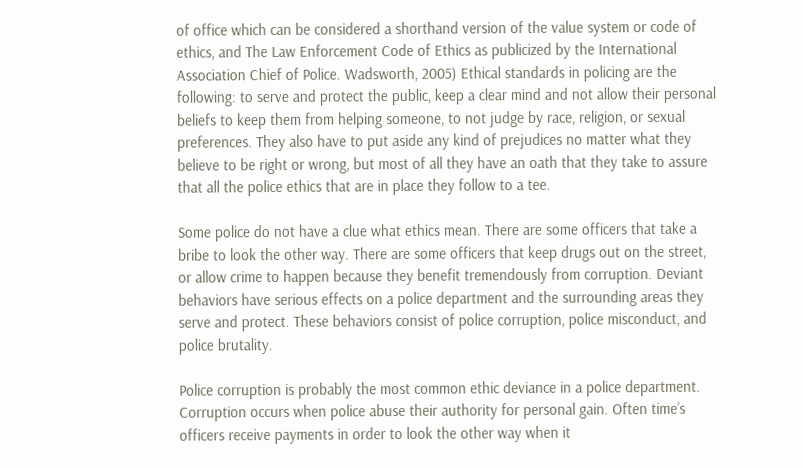of office which can be considered a shorthand version of the value system or code of ethics, and The Law Enforcement Code of Ethics as publicized by the International Association Chief of Police. Wadsworth, 2005) Ethical standards in policing are the following: to serve and protect the public, keep a clear mind and not allow their personal beliefs to keep them from helping someone, to not judge by race, religion, or sexual preferences. They also have to put aside any kind of prejudices no matter what they believe to be right or wrong, but most of all they have an oath that they take to assure that all the police ethics that are in place they follow to a tee.

Some police do not have a clue what ethics mean. There are some officers that take a bribe to look the other way. There are some officers that keep drugs out on the street, or allow crime to happen because they benefit tremendously from corruption. Deviant behaviors have serious effects on a police department and the surrounding areas they serve and protect. These behaviors consist of police corruption, police misconduct, and police brutality.

Police corruption is probably the most common ethic deviance in a police department. Corruption occurs when police abuse their authority for personal gain. Often time’s officers receive payments in order to look the other way when it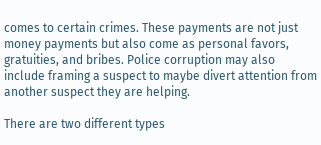comes to certain crimes. These payments are not just money payments but also come as personal favors, gratuities, and bribes. Police corruption may also include framing a suspect to maybe divert attention from another suspect they are helping.

There are two different types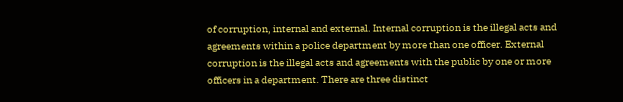of corruption, internal and external. Internal corruption is the illegal acts and agreements within a police department by more than one officer. External corruption is the illegal acts and agreements with the public by one or more officers in a department. There are three distinct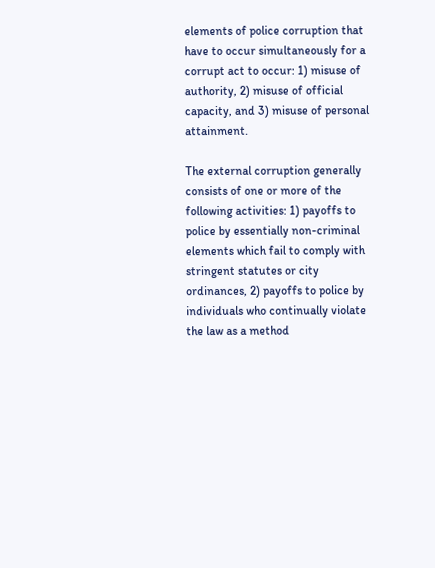elements of police corruption that have to occur simultaneously for a corrupt act to occur: 1) misuse of authority, 2) misuse of official capacity, and 3) misuse of personal attainment.

The external corruption generally consists of one or more of the following activities: 1) payoffs to police by essentially non-criminal elements which fail to comply with stringent statutes or city ordinances, 2) payoffs to police by individuals who continually violate the law as a method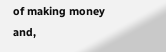of making money and,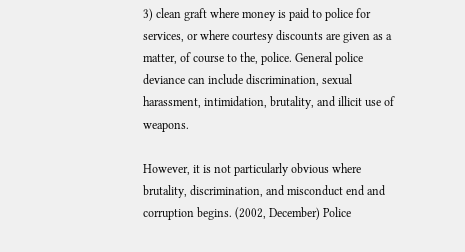3) clean graft where money is paid to police for services, or where courtesy discounts are given as a matter, of course to the, police. General police deviance can include discrimination, sexual harassment, intimidation, brutality, and illicit use of weapons.

However, it is not particularly obvious where brutality, discrimination, and misconduct end and corruption begins. (2002, December) Police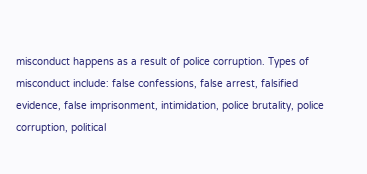misconduct happens as a result of police corruption. Types of misconduct include: false confessions, false arrest, falsified evidence, false imprisonment, intimidation, police brutality, police corruption, political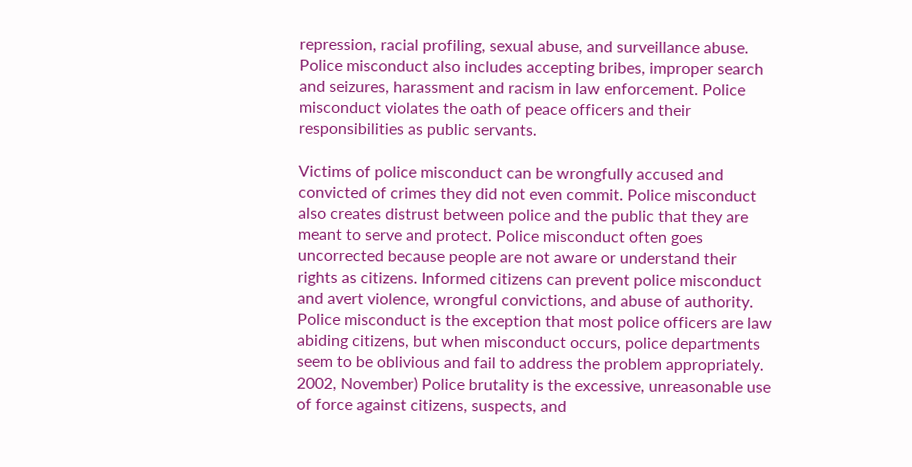repression, racial profiling, sexual abuse, and surveillance abuse. Police misconduct also includes accepting bribes, improper search and seizures, harassment and racism in law enforcement. Police misconduct violates the oath of peace officers and their responsibilities as public servants.

Victims of police misconduct can be wrongfully accused and convicted of crimes they did not even commit. Police misconduct also creates distrust between police and the public that they are meant to serve and protect. Police misconduct often goes uncorrected because people are not aware or understand their rights as citizens. Informed citizens can prevent police misconduct and avert violence, wrongful convictions, and abuse of authority. Police misconduct is the exception that most police officers are law abiding citizens, but when misconduct occurs, police departments seem to be oblivious and fail to address the problem appropriately. 2002, November) Police brutality is the excessive, unreasonable use of force against citizens, suspects, and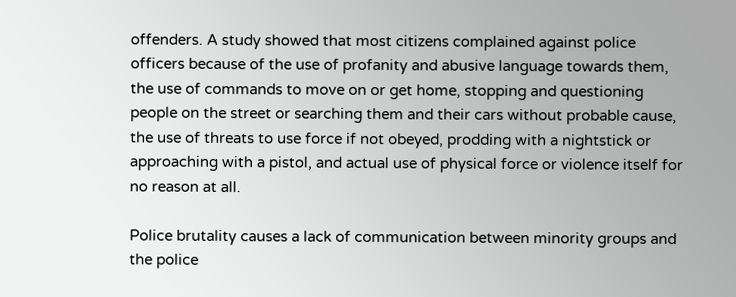offenders. A study showed that most citizens complained against police officers because of the use of profanity and abusive language towards them, the use of commands to move on or get home, stopping and questioning people on the street or searching them and their cars without probable cause, the use of threats to use force if not obeyed, prodding with a nightstick or approaching with a pistol, and actual use of physical force or violence itself for no reason at all.

Police brutality causes a lack of communication between minority groups and the police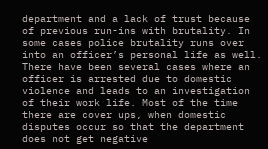department and a lack of trust because of previous run-ins with brutality. In some cases police brutality runs over into an officer’s personal life as well. There have been several cases where an officer is arrested due to domestic violence and leads to an investigation of their work life. Most of the time there are cover ups, when domestic disputes occur so that the department does not get negative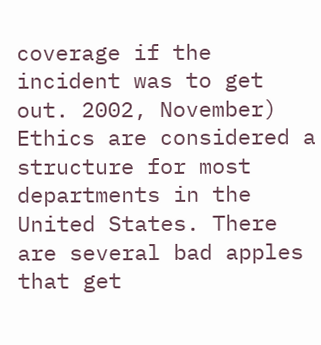coverage if the incident was to get out. 2002, November) Ethics are considered a structure for most departments in the United States. There are several bad apples that get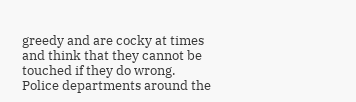greedy and are cocky at times and think that they cannot be touched if they do wrong. Police departments around the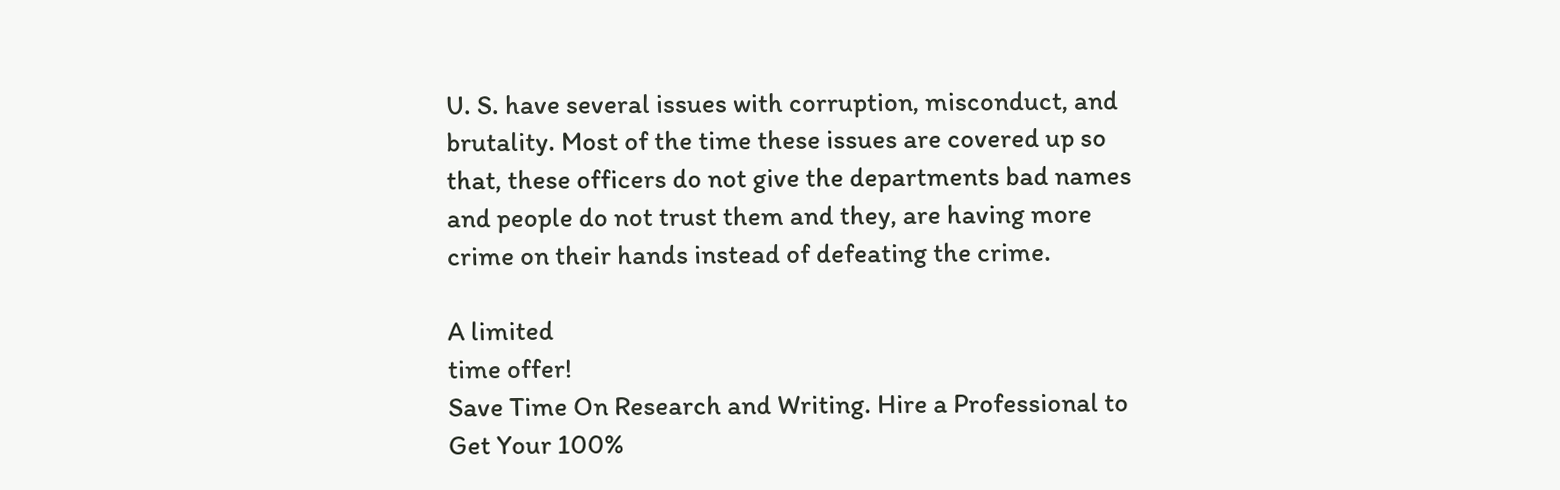U. S. have several issues with corruption, misconduct, and brutality. Most of the time these issues are covered up so that, these officers do not give the departments bad names and people do not trust them and they, are having more crime on their hands instead of defeating the crime.

A limited
time offer!
Save Time On Research and Writing. Hire a Professional to Get Your 100%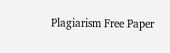Plagiarism Free Paper